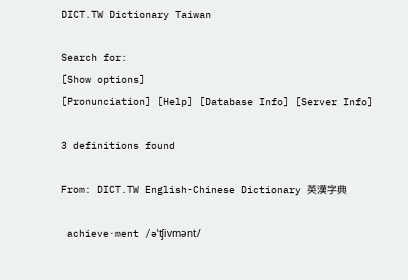DICT.TW Dictionary Taiwan

Search for:
[Show options]
[Pronunciation] [Help] [Database Info] [Server Info]

3 definitions found

From: DICT.TW English-Chinese Dictionary 英漢字典

 achieve·ment /əˈʧivmənt/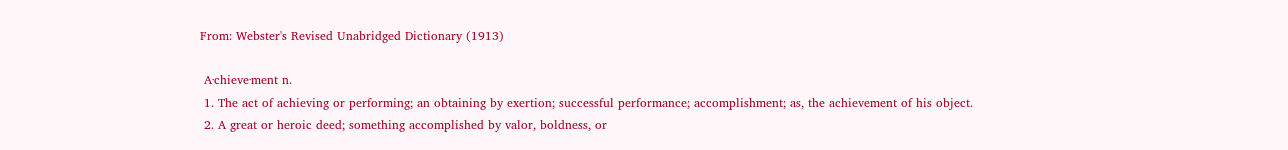From: Webster's Revised Unabridged Dictionary (1913)

 A·chieve·ment n.
 1. The act of achieving or performing; an obtaining by exertion; successful performance; accomplishment; as, the achievement of his object.
 2. A great or heroic deed; something accomplished by valor, boldness, or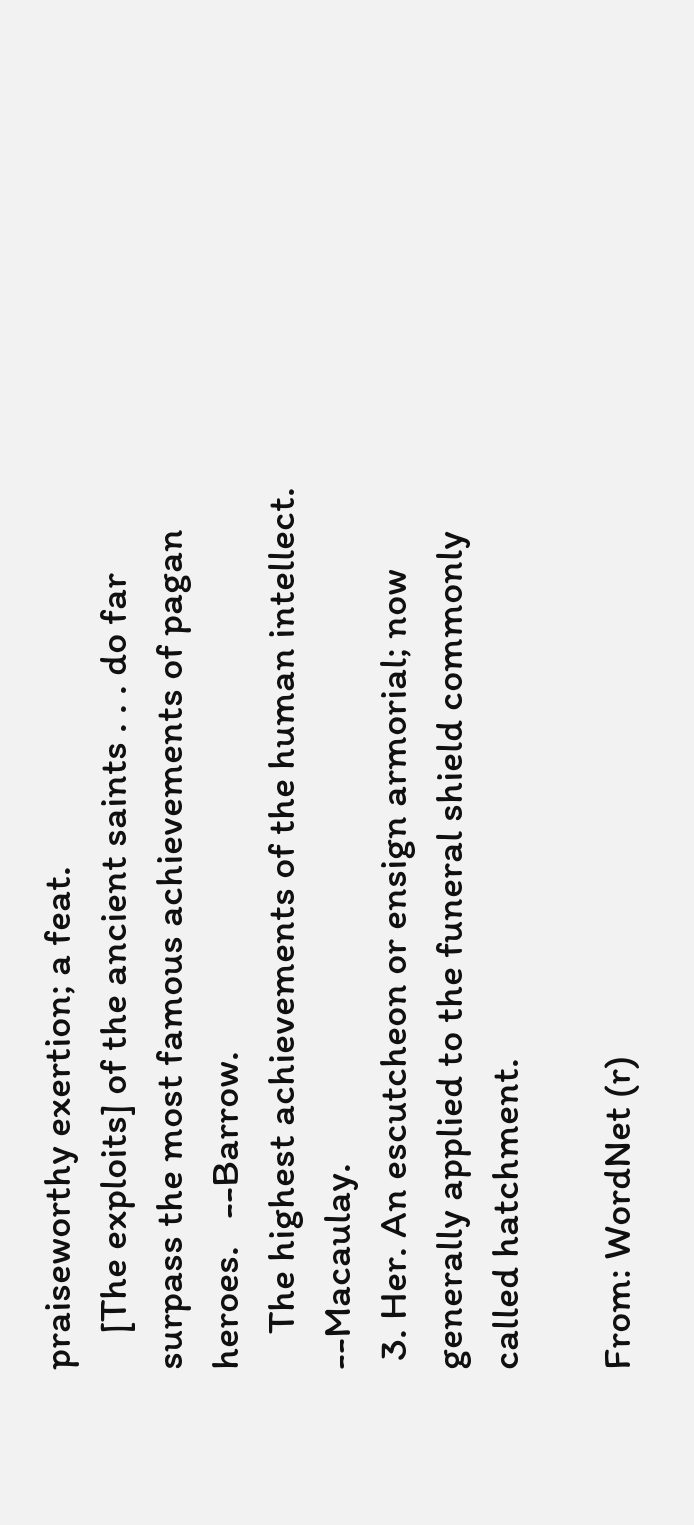praiseworthy exertion; a feat.
    [The exploits] of the ancient saints . . . do far surpass the most famous achievements of pagan heroes.   --Barrow.
    The highest achievements of the human intellect.   --Macaulay.
 3. Her. An escutcheon or ensign armorial; now generally applied to the funeral shield commonly called hatchment.

From: WordNet (r)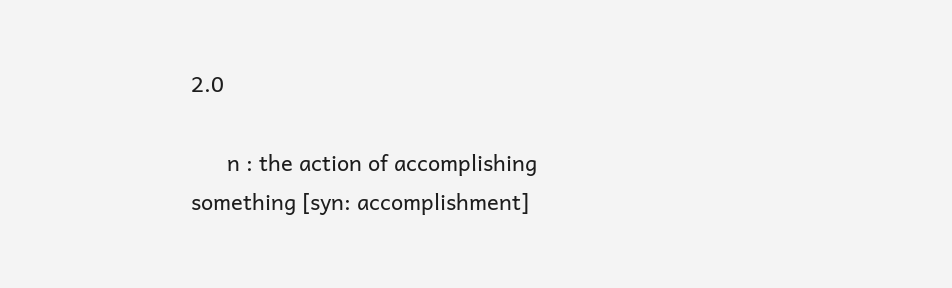2.0

      n : the action of accomplishing something [syn: accomplishment]